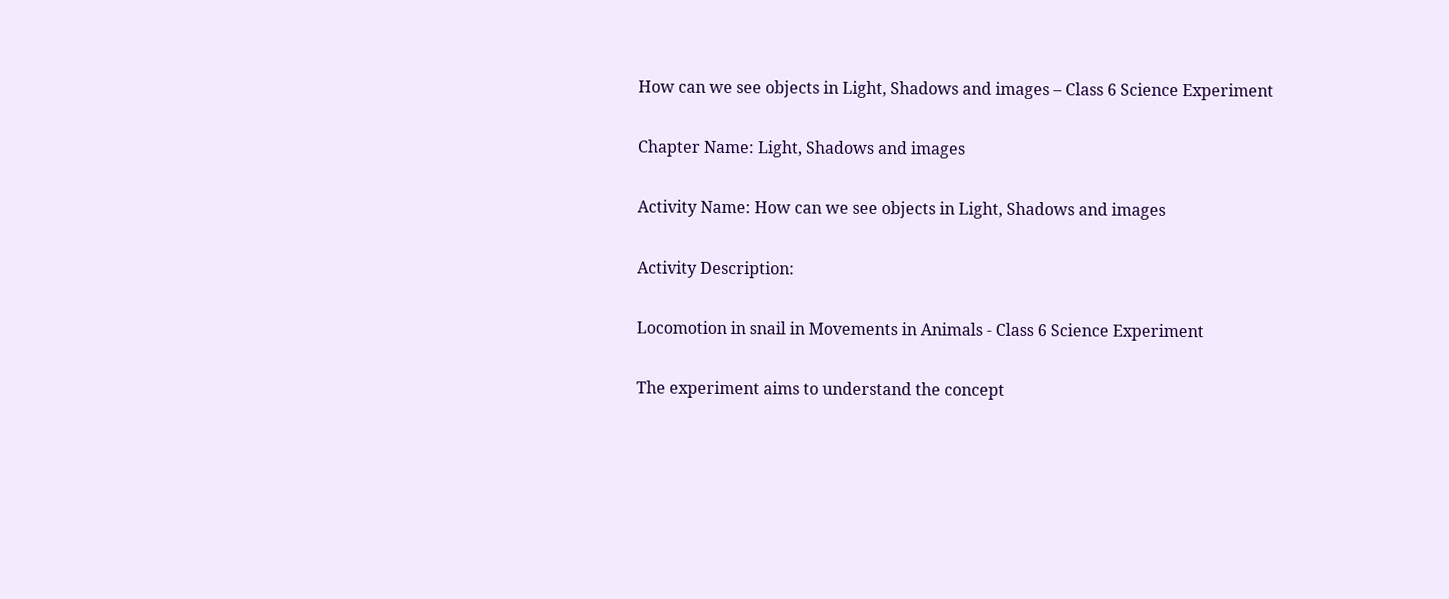How can we see objects in Light, Shadows and images – Class 6 Science Experiment

Chapter Name: Light, Shadows and images

Activity Name: How can we see objects in Light, Shadows and images

Activity Description:

Locomotion in snail in Movements in Animals - Class 6 Science Experiment

The experiment aims to understand the concept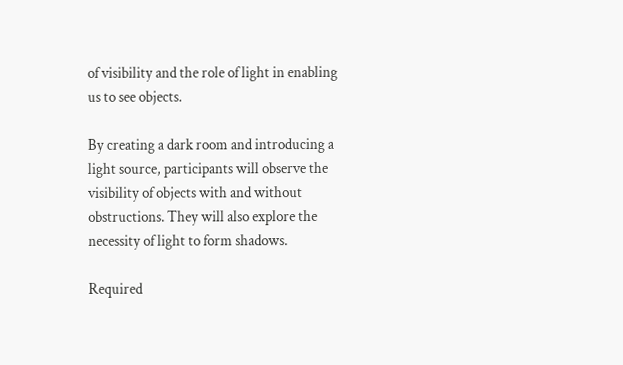of visibility and the role of light in enabling us to see objects.

By creating a dark room and introducing a light source, participants will observe the visibility of objects with and without obstructions. They will also explore the necessity of light to form shadows.

Required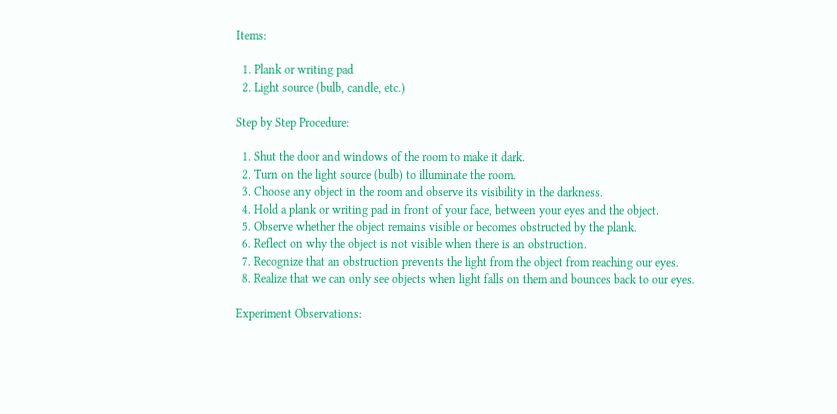Items:

  1. Plank or writing pad
  2. Light source (bulb, candle, etc.)

Step by Step Procedure:

  1. Shut the door and windows of the room to make it dark.
  2. Turn on the light source (bulb) to illuminate the room.
  3. Choose any object in the room and observe its visibility in the darkness.
  4. Hold a plank or writing pad in front of your face, between your eyes and the object.
  5. Observe whether the object remains visible or becomes obstructed by the plank.
  6. Reflect on why the object is not visible when there is an obstruction.
  7. Recognize that an obstruction prevents the light from the object from reaching our eyes.
  8. Realize that we can only see objects when light falls on them and bounces back to our eyes.

Experiment Observations: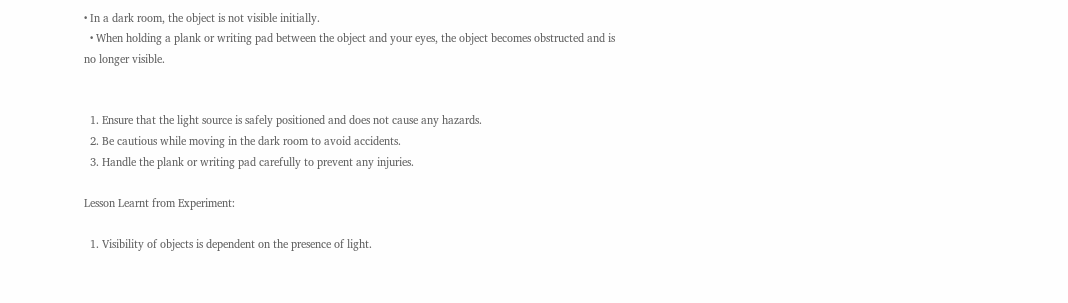• In a dark room, the object is not visible initially.
  • When holding a plank or writing pad between the object and your eyes, the object becomes obstructed and is no longer visible.


  1. Ensure that the light source is safely positioned and does not cause any hazards.
  2. Be cautious while moving in the dark room to avoid accidents.
  3. Handle the plank or writing pad carefully to prevent any injuries.

Lesson Learnt from Experiment:

  1. Visibility of objects is dependent on the presence of light.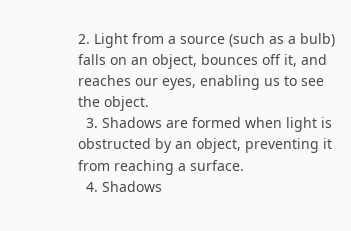2. Light from a source (such as a bulb) falls on an object, bounces off it, and reaches our eyes, enabling us to see the object.
  3. Shadows are formed when light is obstructed by an object, preventing it from reaching a surface.
  4. Shadows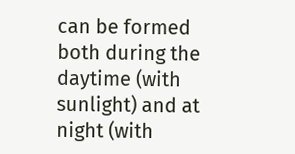can be formed both during the daytime (with sunlight) and at night (with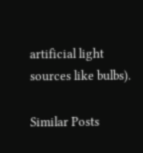artificial light sources like bulbs).

Similar Posts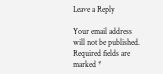Leave a Reply

Your email address will not be published. Required fields are marked *